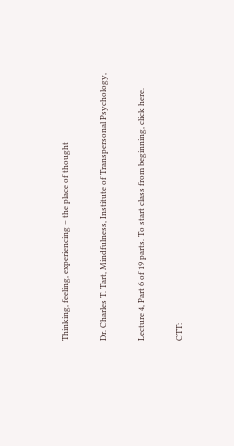Thinking, feeling, experiencing – the place of thought

Dr. Charles T. Tart, Mindfulness, Institute of Transpersonal Psychology,

Lecture 4, Part 6 of 19 parts. To start class from beginning, click here.

CTT: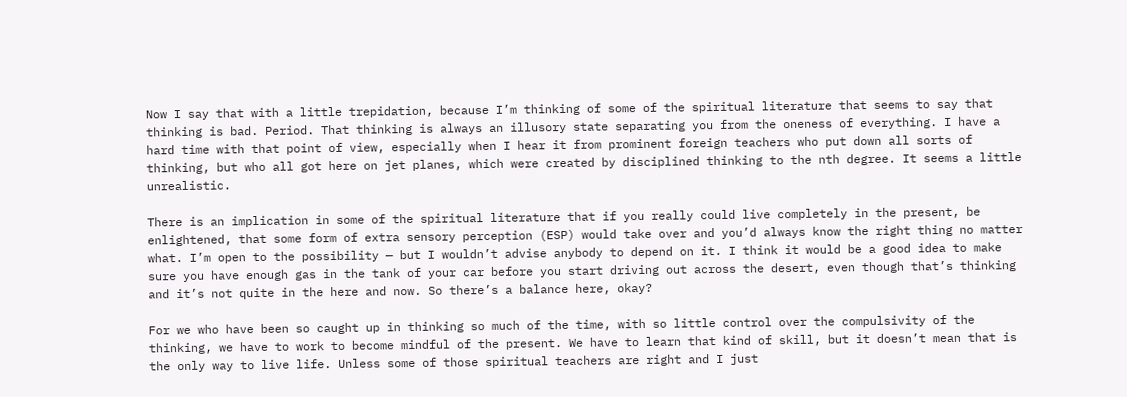Now I say that with a little trepidation, because I’m thinking of some of the spiritual literature that seems to say that thinking is bad. Period. That thinking is always an illusory state separating you from the oneness of everything. I have a hard time with that point of view, especially when I hear it from prominent foreign teachers who put down all sorts of thinking, but who all got here on jet planes, which were created by disciplined thinking to the nth degree. It seems a little unrealistic.

There is an implication in some of the spiritual literature that if you really could live completely in the present, be enlightened, that some form of extra sensory perception (ESP) would take over and you’d always know the right thing no matter what. I’m open to the possibility — but I wouldn’t advise anybody to depend on it. I think it would be a good idea to make sure you have enough gas in the tank of your car before you start driving out across the desert, even though that’s thinking and it’s not quite in the here and now. So there’s a balance here, okay?

For we who have been so caught up in thinking so much of the time, with so little control over the compulsivity of the thinking, we have to work to become mindful of the present. We have to learn that kind of skill, but it doesn’t mean that is the only way to live life. Unless some of those spiritual teachers are right and I just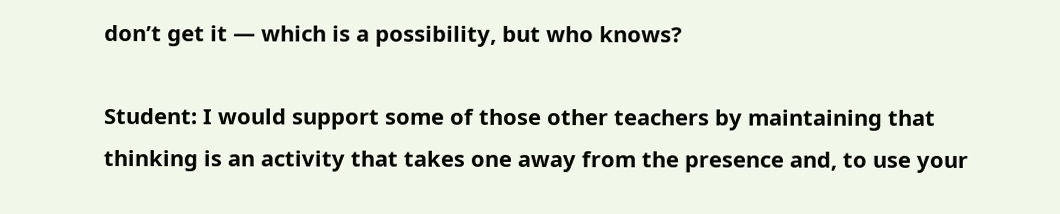don’t get it — which is a possibility, but who knows?

Student: I would support some of those other teachers by maintaining that thinking is an activity that takes one away from the presence and, to use your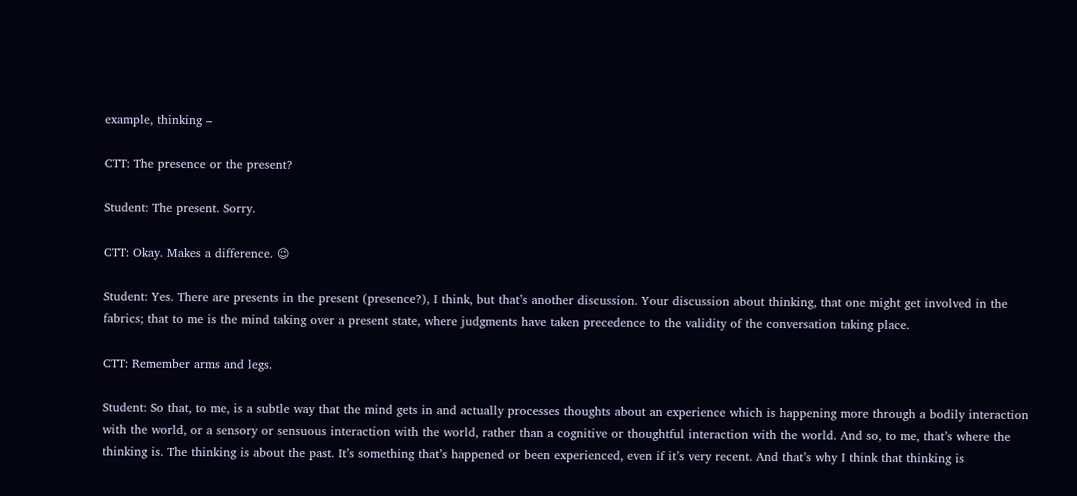example, thinking –

CTT: The presence or the present?

Student: The present. Sorry.

CTT: Okay. Makes a difference. 😉

Student: Yes. There are presents in the present (presence?), I think, but that’s another discussion. Your discussion about thinking, that one might get involved in the fabrics; that to me is the mind taking over a present state, where judgments have taken precedence to the validity of the conversation taking place.

CTT: Remember arms and legs.

Student: So that, to me, is a subtle way that the mind gets in and actually processes thoughts about an experience which is happening more through a bodily interaction with the world, or a sensory or sensuous interaction with the world, rather than a cognitive or thoughtful interaction with the world. And so, to me, that’s where the thinking is. The thinking is about the past. It’s something that’s happened or been experienced, even if it’s very recent. And that’s why I think that thinking is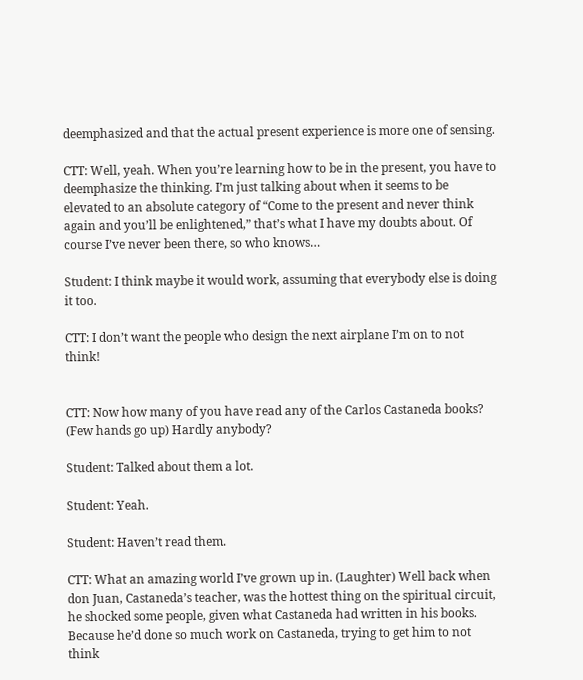deemphasized and that the actual present experience is more one of sensing.

CTT: Well, yeah. When you’re learning how to be in the present, you have to deemphasize the thinking. I’m just talking about when it seems to be elevated to an absolute category of “Come to the present and never think again and you’ll be enlightened,” that’s what I have my doubts about. Of course I’ve never been there, so who knows…

Student: I think maybe it would work, assuming that everybody else is doing it too.

CTT: I don’t want the people who design the next airplane I’m on to not think!


CTT: Now how many of you have read any of the Carlos Castaneda books? (Few hands go up) Hardly anybody?

Student: Talked about them a lot.

Student: Yeah.

Student: Haven’t read them.

CTT: What an amazing world I’ve grown up in. (Laughter) Well back when don Juan, Castaneda’s teacher, was the hottest thing on the spiritual circuit, he shocked some people, given what Castaneda had written in his books. Because he’d done so much work on Castaneda, trying to get him to not think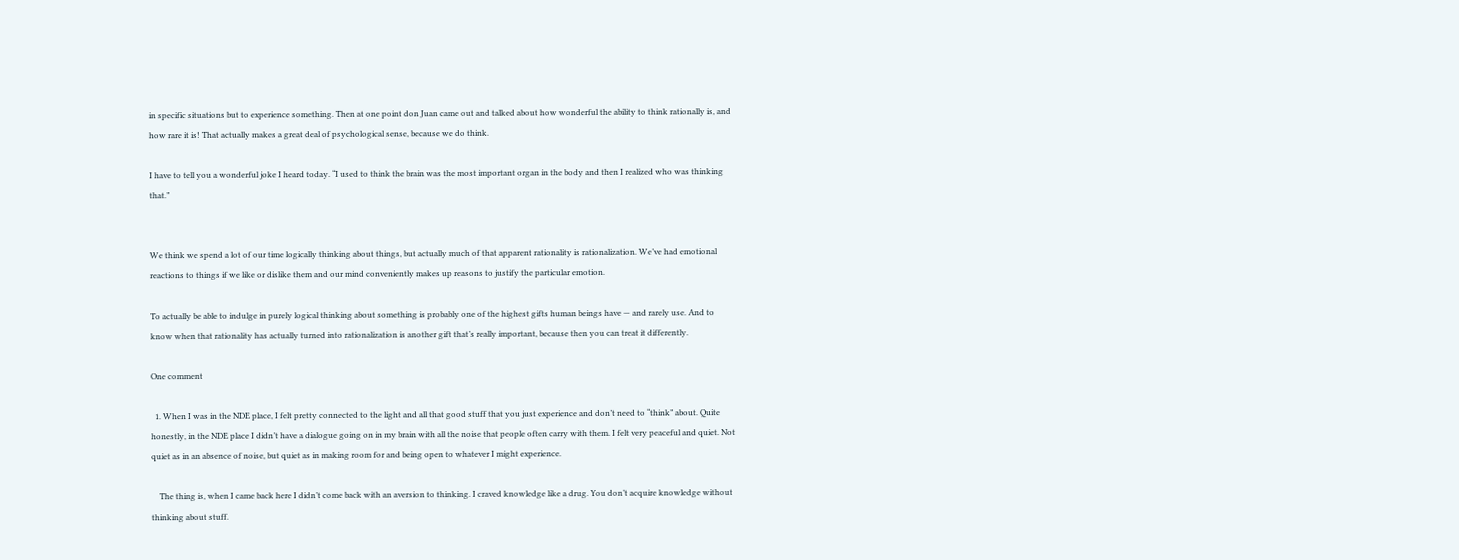in specific situations but to experience something. Then at one point don Juan came out and talked about how wonderful the ability to think rationally is, and how rare it is! That actually makes a great deal of psychological sense, because we do think.

I have to tell you a wonderful joke I heard today. “I used to think the brain was the most important organ in the body and then I realized who was thinking that.”


We think we spend a lot of our time logically thinking about things, but actually much of that apparent rationality is rationalization. We’ve had emotional reactions to things if we like or dislike them and our mind conveniently makes up reasons to justify the particular emotion.

To actually be able to indulge in purely logical thinking about something is probably one of the highest gifts human beings have — and rarely use. And to know when that rationality has actually turned into rationalization is another gift that’s really important, because then you can treat it differently.

One comment

  1. When I was in the NDE place, I felt pretty connected to the light and all that good stuff that you just experience and don’t need to “think” about. Quite honestly, in the NDE place I didn’t have a dialogue going on in my brain with all the noise that people often carry with them. I felt very peaceful and quiet. Not quiet as in an absence of noise, but quiet as in making room for and being open to whatever I might experience.

    The thing is, when I came back here I didn’t come back with an aversion to thinking. I craved knowledge like a drug. You don’t acquire knowledge without thinking about stuff.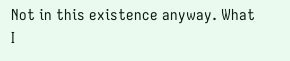Not in this existence anyway. What I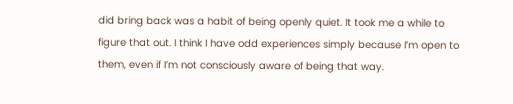did bring back was a habit of being openly quiet. It took me a while to figure that out. I think I have odd experiences simply because I’m open to them, even if I’m not consciously aware of being that way.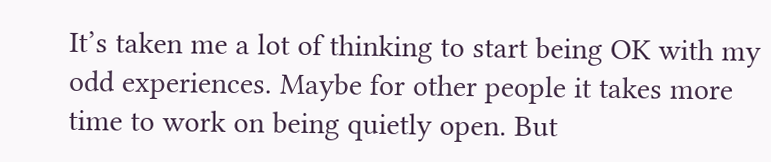It’s taken me a lot of thinking to start being OK with my odd experiences. Maybe for other people it takes more time to work on being quietly open. But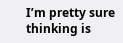I’m pretty sure thinking is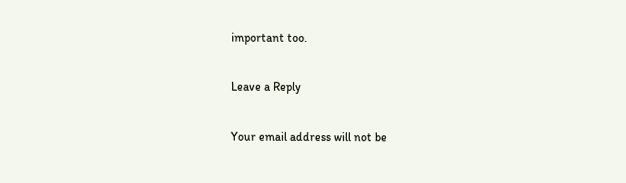important too.

Leave a Reply

Your email address will not be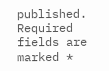published. Required fields are marked *